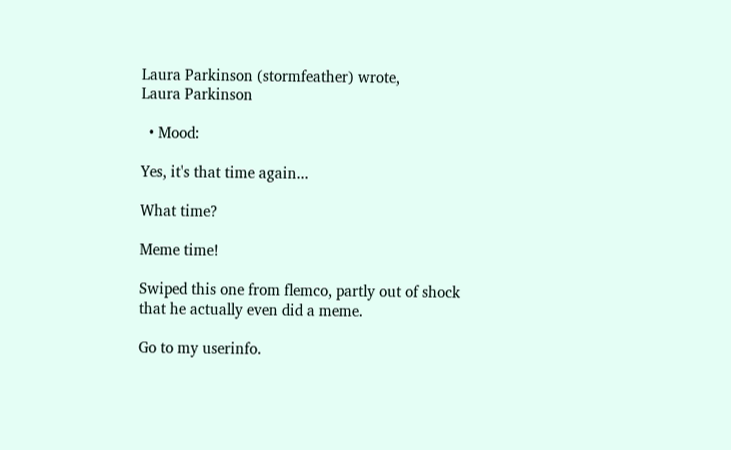Laura Parkinson (stormfeather) wrote,
Laura Parkinson

  • Mood:

Yes, it's that time again...

What time?

Meme time!

Swiped this one from flemco, partly out of shock that he actually even did a meme.

Go to my userinfo.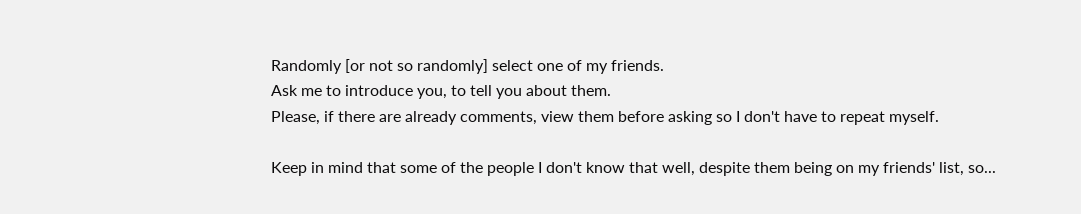Randomly [or not so randomly] select one of my friends.
Ask me to introduce you, to tell you about them.
Please, if there are already comments, view them before asking so I don't have to repeat myself.

Keep in mind that some of the people I don't know that well, despite them being on my friends' list, so...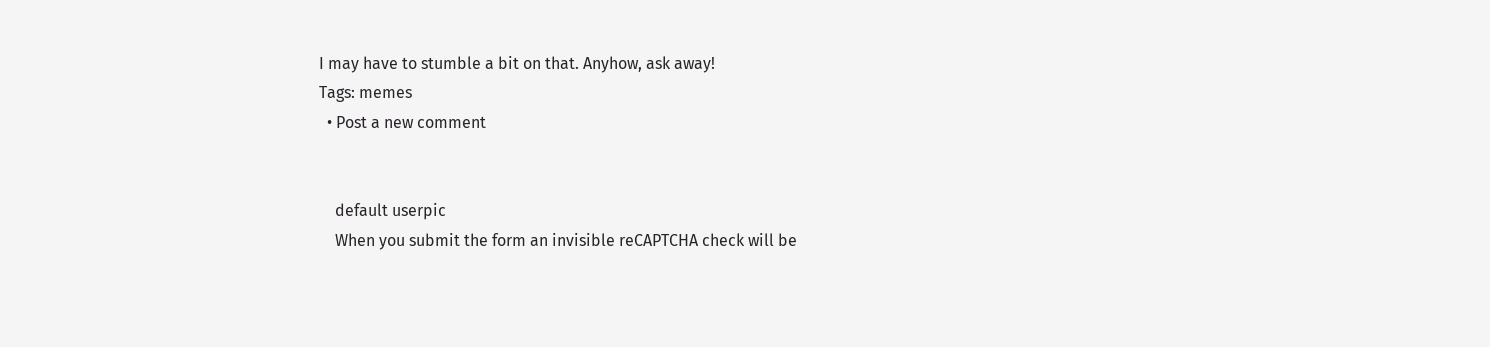I may have to stumble a bit on that. Anyhow, ask away!
Tags: memes
  • Post a new comment


    default userpic
    When you submit the form an invisible reCAPTCHA check will be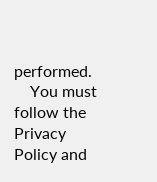performed.
    You must follow the Privacy Policy and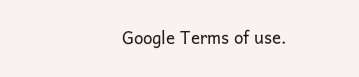Google Terms of use.